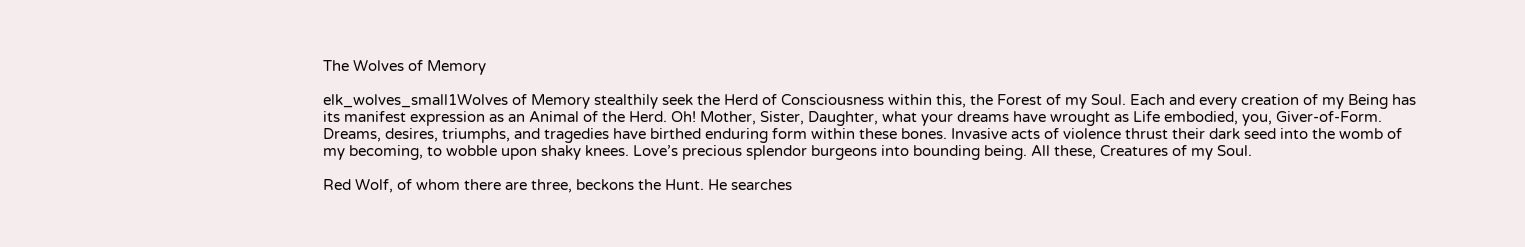The Wolves of Memory

elk_wolves_small1Wolves of Memory stealthily seek the Herd of Consciousness within this, the Forest of my Soul. Each and every creation of my Being has its manifest expression as an Animal of the Herd. Oh! Mother, Sister, Daughter, what your dreams have wrought as Life embodied, you, Giver-of-Form. Dreams, desires, triumphs, and tragedies have birthed enduring form within these bones. Invasive acts of violence thrust their dark seed into the womb of my becoming, to wobble upon shaky knees. Love’s precious splendor burgeons into bounding being. All these, Creatures of my Soul.

Red Wolf, of whom there are three, beckons the Hunt. He searches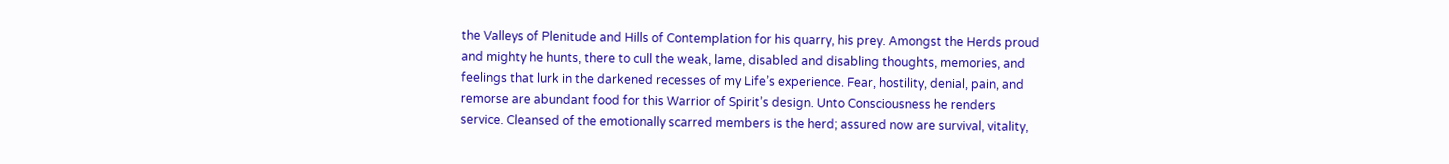the Valleys of Plenitude and Hills of Contemplation for his quarry, his prey. Amongst the Herds proud and mighty he hunts, there to cull the weak, lame, disabled and disabling thoughts, memories, and feelings that lurk in the darkened recesses of my Life’s experience. Fear, hostility, denial, pain, and remorse are abundant food for this Warrior of Spirit’s design. Unto Consciousness he renders service. Cleansed of the emotionally scarred members is the herd; assured now are survival, vitality,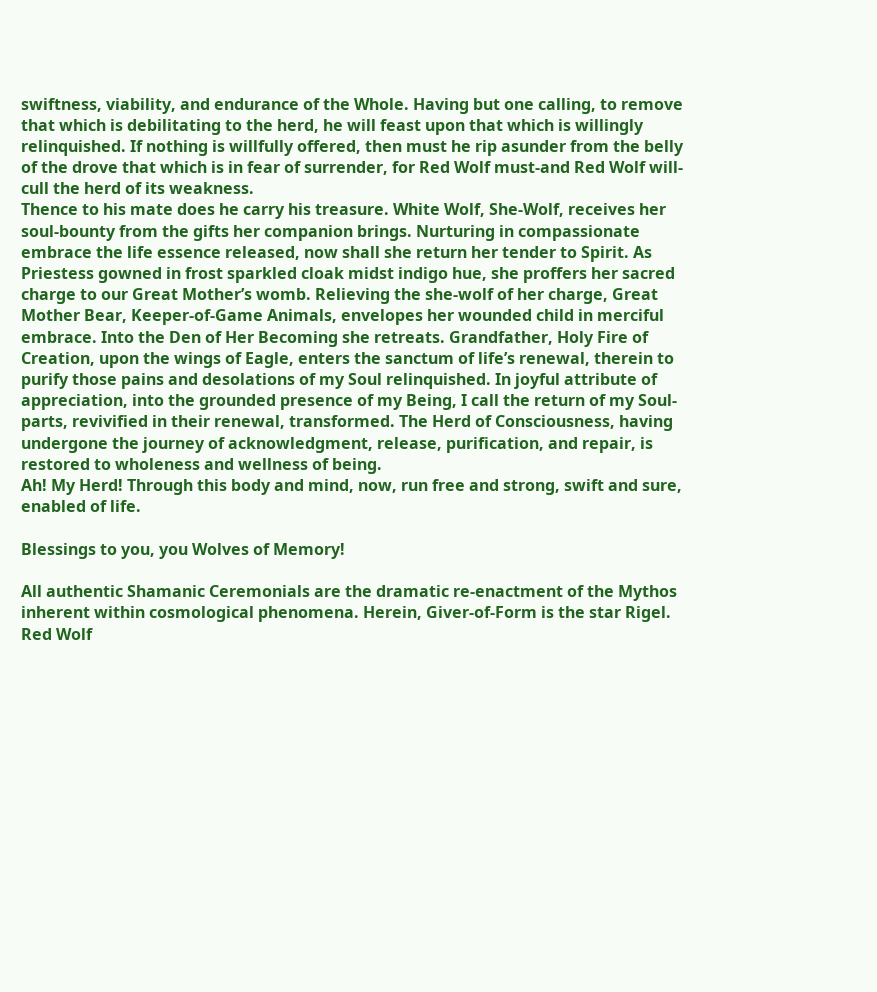swiftness, viability, and endurance of the Whole. Having but one calling, to remove that which is debilitating to the herd, he will feast upon that which is willingly relinquished. If nothing is willfully offered, then must he rip asunder from the belly of the drove that which is in fear of surrender, for Red Wolf must-and Red Wolf will-cull the herd of its weakness.
Thence to his mate does he carry his treasure. White Wolf, She-Wolf, receives her soul-bounty from the gifts her companion brings. Nurturing in compassionate embrace the life essence released, now shall she return her tender to Spirit. As Priestess gowned in frost sparkled cloak midst indigo hue, she proffers her sacred charge to our Great Mother’s womb. Relieving the she-wolf of her charge, Great Mother Bear, Keeper-of-Game Animals, envelopes her wounded child in merciful embrace. Into the Den of Her Becoming she retreats. Grandfather, Holy Fire of Creation, upon the wings of Eagle, enters the sanctum of life’s renewal, therein to purify those pains and desolations of my Soul relinquished. In joyful attribute of appreciation, into the grounded presence of my Being, I call the return of my Soul-parts, revivified in their renewal, transformed. The Herd of Consciousness, having undergone the journey of acknowledgment, release, purification, and repair, is restored to wholeness and wellness of being.
Ah! My Herd! Through this body and mind, now, run free and strong, swift and sure, enabled of life.

Blessings to you, you Wolves of Memory!

All authentic Shamanic Ceremonials are the dramatic re-enactment of the Mythos inherent within cosmological phenomena. Herein, Giver-of-Form is the star Rigel. Red Wolf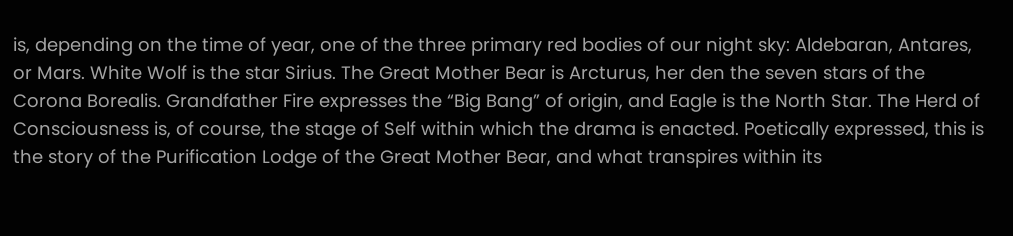is, depending on the time of year, one of the three primary red bodies of our night sky: Aldebaran, Antares, or Mars. White Wolf is the star Sirius. The Great Mother Bear is Arcturus, her den the seven stars of the Corona Borealis. Grandfather Fire expresses the “Big Bang” of origin, and Eagle is the North Star. The Herd of Consciousness is, of course, the stage of Self within which the drama is enacted. Poetically expressed, this is the story of the Purification Lodge of the Great Mother Bear, and what transpires within its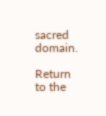sacred domain.

Return to the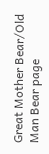Great Mother Bear/Old Man Bear page